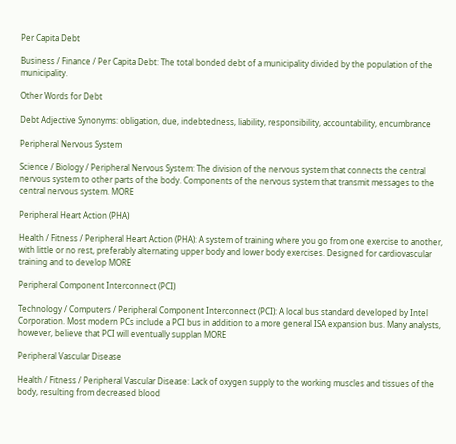Per Capita Debt

Business / Finance / Per Capita Debt: The total bonded debt of a municipality divided by the population of the municipality.

Other Words for Debt

Debt Adjective Synonyms: obligation, due, indebtedness, liability, responsibility, accountability, encumbrance

Peripheral Nervous System

Science / Biology / Peripheral Nervous System: The division of the nervous system that connects the central nervous system to other parts of the body. Components of the nervous system that transmit messages to the central nervous system. MORE

Peripheral Heart Action (PHA)

Health / Fitness / Peripheral Heart Action (PHA): A system of training where you go from one exercise to another, with little or no rest, preferably alternating upper body and lower body exercises. Designed for cardiovascular training and to develop MORE

Peripheral Component Interconnect (PCI)

Technology / Computers / Peripheral Component Interconnect (PCI): A local bus standard developed by Intel Corporation. Most modern PCs include a PCI bus in addition to a more general ISA expansion bus. Many analysts, however, believe that PCI will eventually supplan MORE

Peripheral Vascular Disease

Health / Fitness / Peripheral Vascular Disease: Lack of oxygen supply to the working muscles and tissues of the body, resulting from decreased blood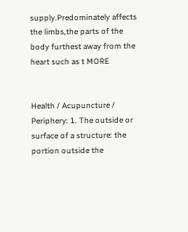supply.Predominately affects the limbs,the parts of the body furthest away from the heart such as t MORE


Health / Acupuncture / Periphery: 1. The outside or surface of a structure: the portion outside the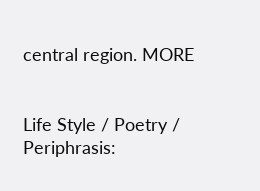central region. MORE


Life Style / Poetry / Periphrasis: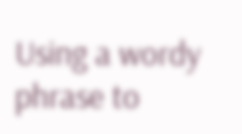Using a wordy phrase to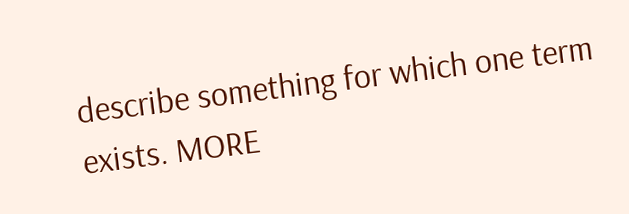describe something for which one term exists. MORE